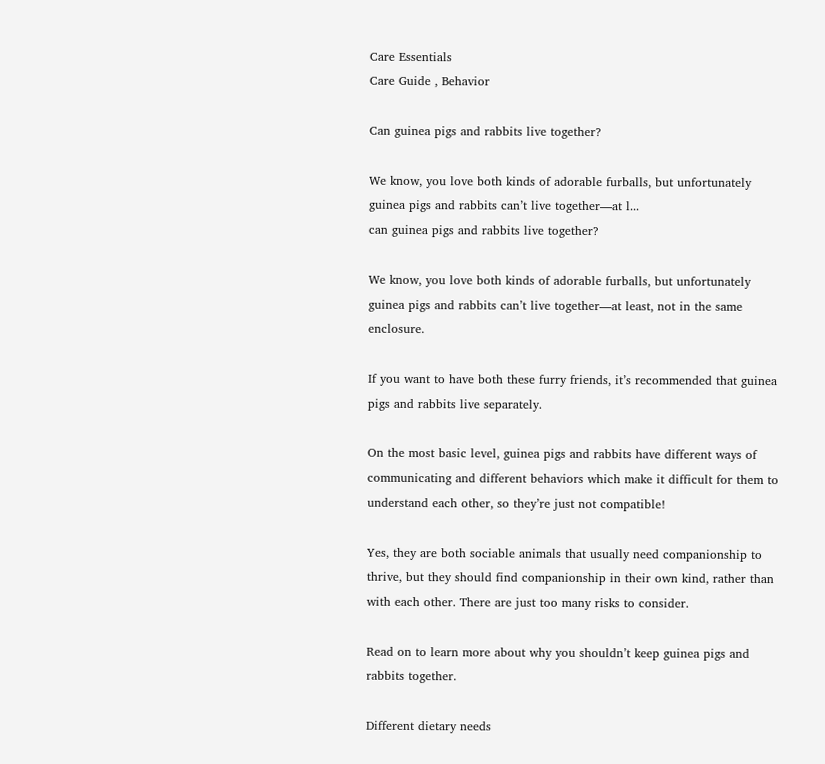Care Essentials
Care Guide , Behavior

Can guinea pigs and rabbits live together?

We know, you love both kinds of adorable furballs, but unfortunately guinea pigs and rabbits can’t live together—at l...
can guinea pigs and rabbits live together?

We know, you love both kinds of adorable furballs, but unfortunately guinea pigs and rabbits can’t live together—at least, not in the same enclosure.

If you want to have both these furry friends, it’s recommended that guinea pigs and rabbits live separately.

On the most basic level, guinea pigs and rabbits have different ways of communicating and different behaviors which make it difficult for them to understand each other, so they’re just not compatible!

Yes, they are both sociable animals that usually need companionship to thrive, but they should find companionship in their own kind, rather than with each other. There are just too many risks to consider.

Read on to learn more about why you shouldn’t keep guinea pigs and rabbits together.

Different dietary needs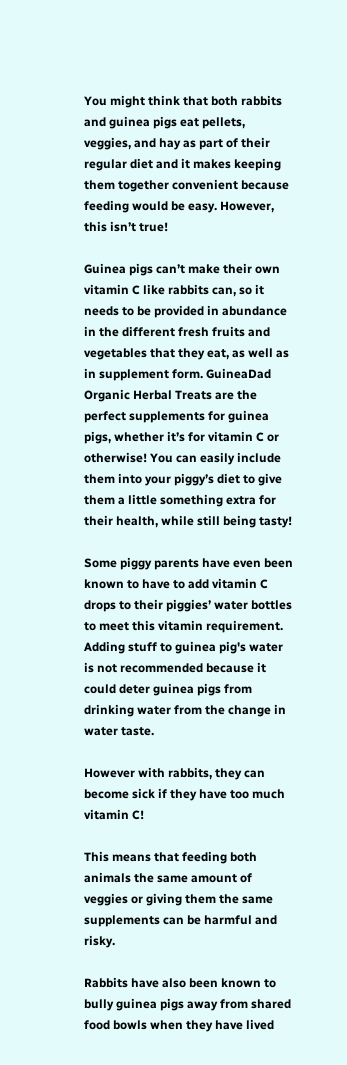You might think that both rabbits and guinea pigs eat pellets, veggies, and hay as part of their regular diet and it makes keeping them together convenient because feeding would be easy. However, this isn’t true!

Guinea pigs can’t make their own vitamin C like rabbits can, so it needs to be provided in abundance in the different fresh fruits and vegetables that they eat, as well as in supplement form. GuineaDad Organic Herbal Treats are the perfect supplements for guinea pigs, whether it’s for vitamin C or otherwise! You can easily include them into your piggy’s diet to give them a little something extra for their health, while still being tasty!

Some piggy parents have even been known to have to add vitamin C drops to their piggies’ water bottles to meet this vitamin requirement. Adding stuff to guinea pig's water is not recommended because it could deter guinea pigs from drinking water from the change in water taste.

However with rabbits, they can become sick if they have too much vitamin C!

This means that feeding both animals the same amount of veggies or giving them the same supplements can be harmful and risky.

Rabbits have also been known to bully guinea pigs away from shared food bowls when they have lived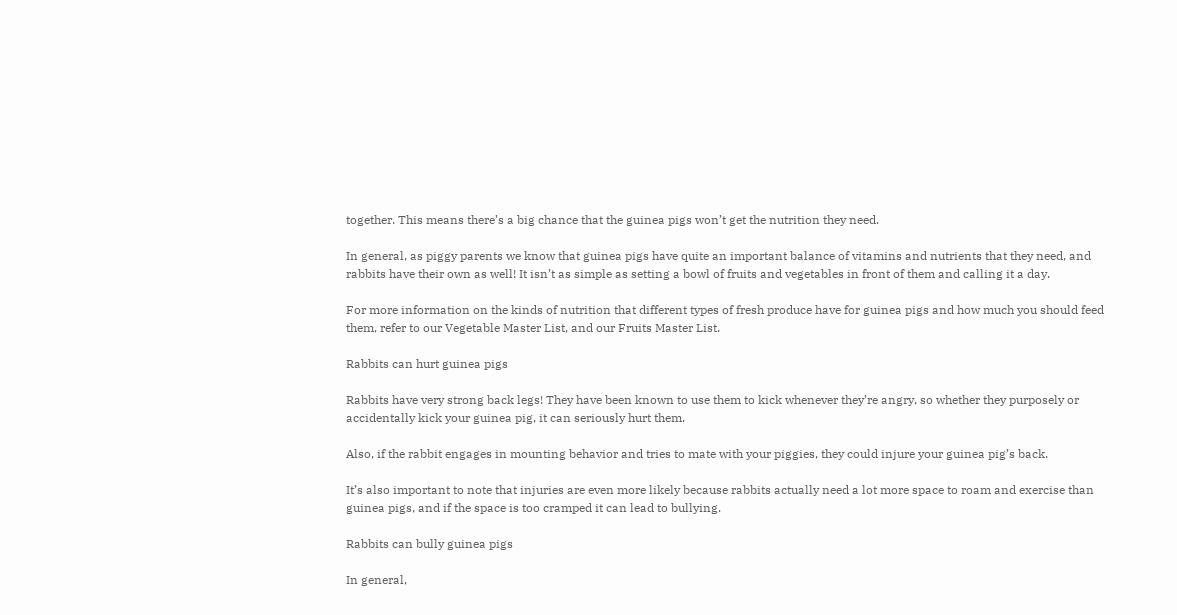together. This means there’s a big chance that the guinea pigs won’t get the nutrition they need.

In general, as piggy parents we know that guinea pigs have quite an important balance of vitamins and nutrients that they need, and rabbits have their own as well! It isn’t as simple as setting a bowl of fruits and vegetables in front of them and calling it a day.

For more information on the kinds of nutrition that different types of fresh produce have for guinea pigs and how much you should feed them, refer to our Vegetable Master List, and our Fruits Master List.

Rabbits can hurt guinea pigs

Rabbits have very strong back legs! They have been known to use them to kick whenever they’re angry, so whether they purposely or accidentally kick your guinea pig, it can seriously hurt them.

Also, if the rabbit engages in mounting behavior and tries to mate with your piggies, they could injure your guinea pig’s back.

It’s also important to note that injuries are even more likely because rabbits actually need a lot more space to roam and exercise than guinea pigs, and if the space is too cramped it can lead to bullying.

Rabbits can bully guinea pigs

In general,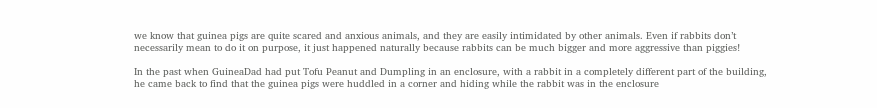we know that guinea pigs are quite scared and anxious animals, and they are easily intimidated by other animals. Even if rabbits don’t necessarily mean to do it on purpose, it just happened naturally because rabbits can be much bigger and more aggressive than piggies!

In the past when GuineaDad had put Tofu Peanut and Dumpling in an enclosure, with a rabbit in a completely different part of the building, he came back to find that the guinea pigs were huddled in a corner and hiding while the rabbit was in the enclosure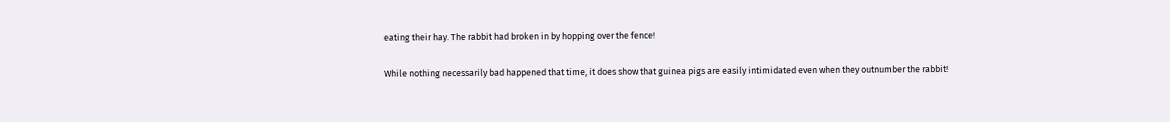eating their hay. The rabbit had broken in by hopping over the fence!

While nothing necessarily bad happened that time, it does show that guinea pigs are easily intimidated even when they outnumber the rabbit!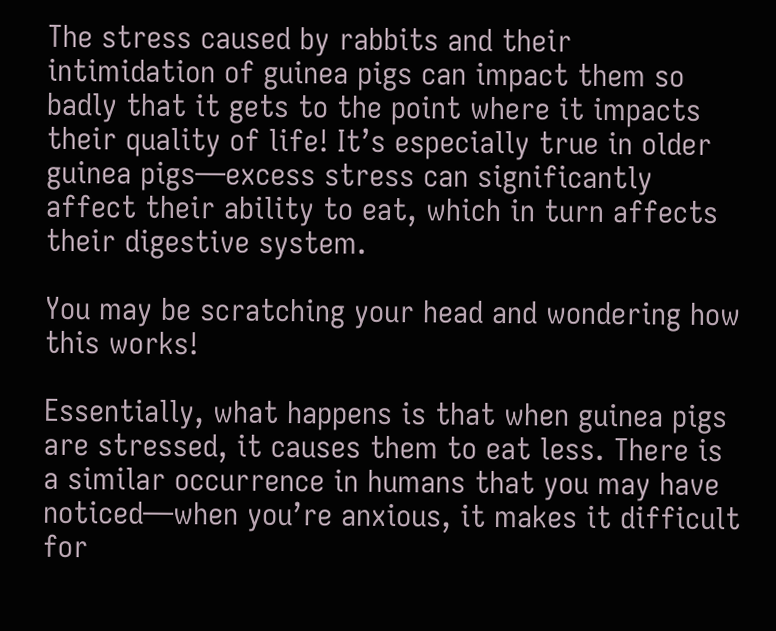The stress caused by rabbits and their intimidation of guinea pigs can impact them so badly that it gets to the point where it impacts their quality of life! It’s especially true in older guinea pigs—excess stress can significantly affect their ability to eat, which in turn affects their digestive system.

You may be scratching your head and wondering how this works!

Essentially, what happens is that when guinea pigs are stressed, it causes them to eat less. There is a similar occurrence in humans that you may have noticed—when you’re anxious, it makes it difficult for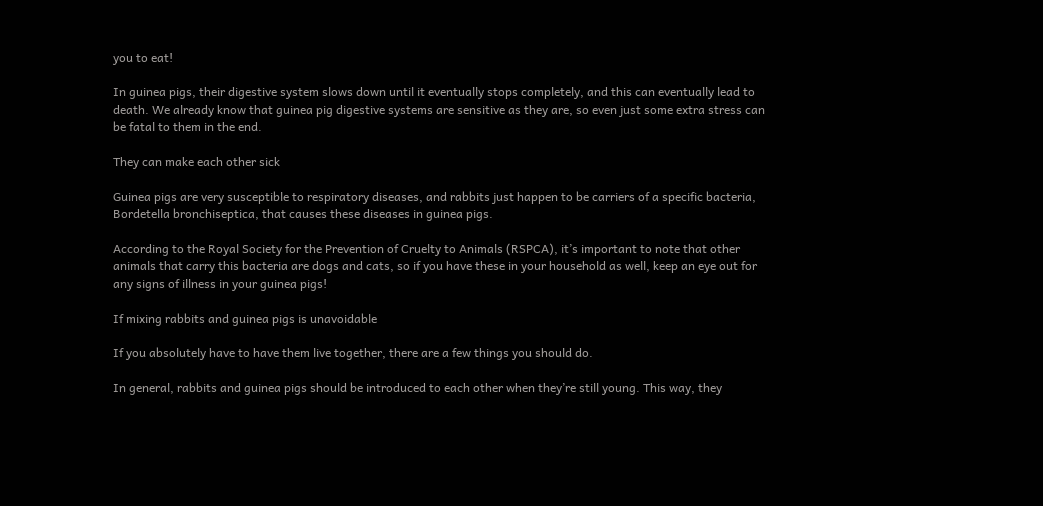you to eat!

In guinea pigs, their digestive system slows down until it eventually stops completely, and this can eventually lead to death. We already know that guinea pig digestive systems are sensitive as they are, so even just some extra stress can be fatal to them in the end.

They can make each other sick

Guinea pigs are very susceptible to respiratory diseases, and rabbits just happen to be carriers of a specific bacteria, Bordetella bronchiseptica, that causes these diseases in guinea pigs.

According to the Royal Society for the Prevention of Cruelty to Animals (RSPCA), it’s important to note that other animals that carry this bacteria are dogs and cats, so if you have these in your household as well, keep an eye out for any signs of illness in your guinea pigs!

If mixing rabbits and guinea pigs is unavoidable

If you absolutely have to have them live together, there are a few things you should do.

In general, rabbits and guinea pigs should be introduced to each other when they’re still young. This way, they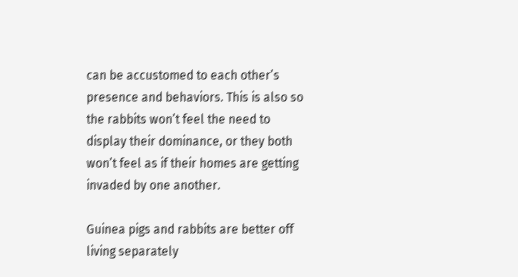can be accustomed to each other’s presence and behaviors. This is also so the rabbits won’t feel the need to display their dominance, or they both won’t feel as if their homes are getting invaded by one another.

Guinea pigs and rabbits are better off living separately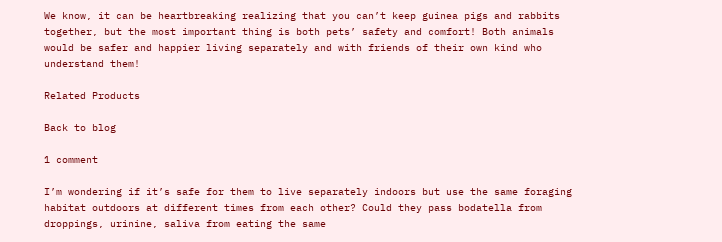We know, it can be heartbreaking realizing that you can’t keep guinea pigs and rabbits together, but the most important thing is both pets’ safety and comfort! Both animals would be safer and happier living separately and with friends of their own kind who understand them!

Related Products

Back to blog

1 comment

I’m wondering if it’s safe for them to live separately indoors but use the same foraging habitat outdoors at different times from each other? Could they pass bodatella from droppings, urinine, saliva from eating the same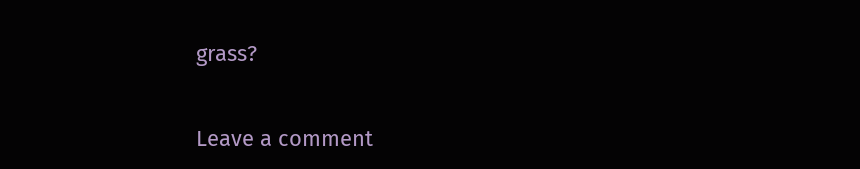grass?


Leave a comment